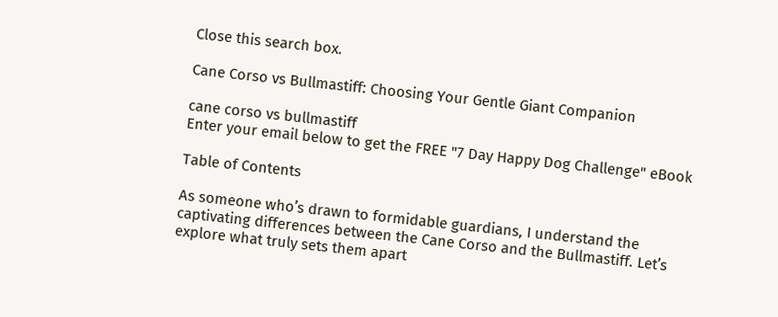Close this search box.

Cane Corso vs Bullmastiff: Choosing Your Gentle Giant Companion

cane corso vs bullmastiff
Enter your email below to get the FREE "7 Day Happy Dog Challenge" eBook

Table of Contents

As someone who’s drawn to formidable guardians, I understand the captivating differences between the Cane Corso and the Bullmastiff. Let’s explore what truly sets them apart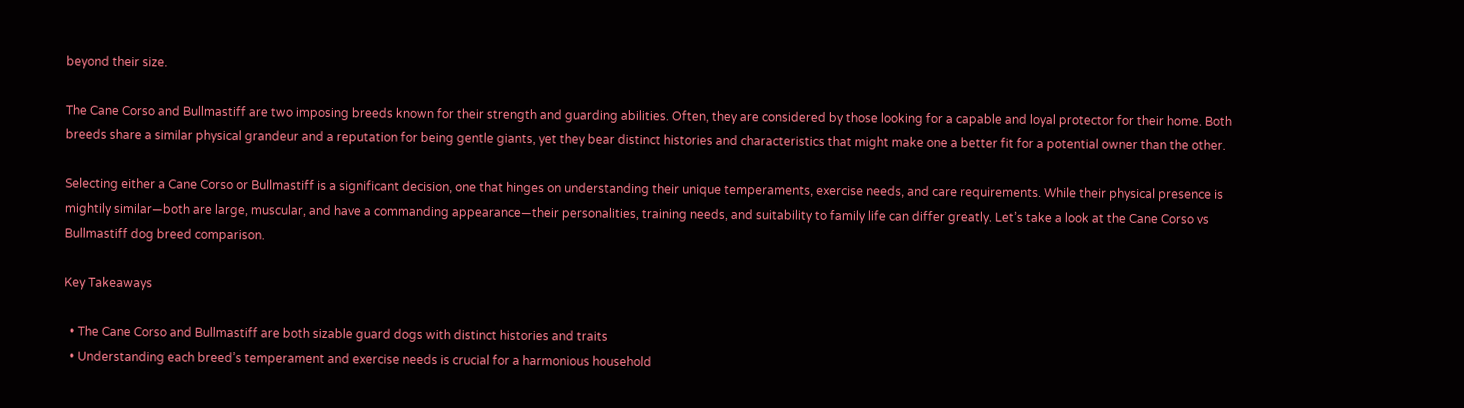beyond their size.

The Cane Corso and Bullmastiff are two imposing breeds known for their strength and guarding abilities. Often, they are considered by those looking for a capable and loyal protector for their home. Both breeds share a similar physical grandeur and a reputation for being gentle giants, yet they bear distinct histories and characteristics that might make one a better fit for a potential owner than the other.

Selecting either a Cane Corso or Bullmastiff is a significant decision, one that hinges on understanding their unique temperaments, exercise needs, and care requirements. While their physical presence is mightily similar—both are large, muscular, and have a commanding appearance—their personalities, training needs, and suitability to family life can differ greatly. Let’s take a look at the Cane Corso vs Bullmastiff dog breed comparison.

Key Takeaways

  • The Cane Corso and Bullmastiff are both sizable guard dogs with distinct histories and traits
  • Understanding each breed’s temperament and exercise needs is crucial for a harmonious household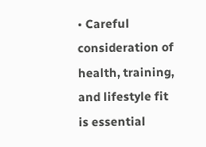• Careful consideration of health, training, and lifestyle fit is essential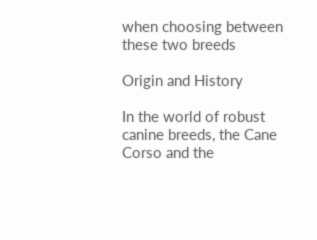when choosing between these two breeds

Origin and History

In the world of robust canine breeds, the Cane Corso and the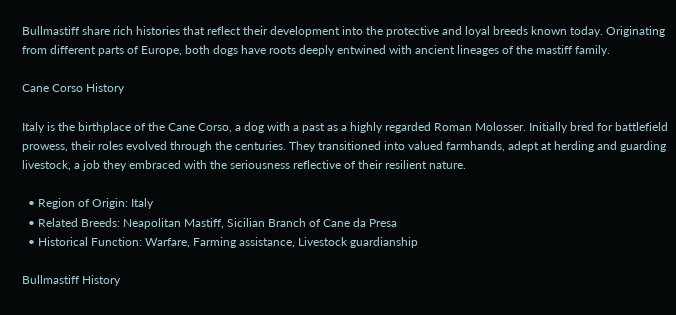Bullmastiff share rich histories that reflect their development into the protective and loyal breeds known today. Originating from different parts of Europe, both dogs have roots deeply entwined with ancient lineages of the mastiff family.

Cane Corso History

Italy is the birthplace of the Cane Corso, a dog with a past as a highly regarded Roman Molosser. Initially bred for battlefield prowess, their roles evolved through the centuries. They transitioned into valued farmhands, adept at herding and guarding livestock, a job they embraced with the seriousness reflective of their resilient nature.

  • Region of Origin: Italy
  • Related Breeds: Neapolitan Mastiff, Sicilian Branch of Cane da Presa
  • Historical Function: Warfare, Farming assistance, Livestock guardianship

Bullmastiff History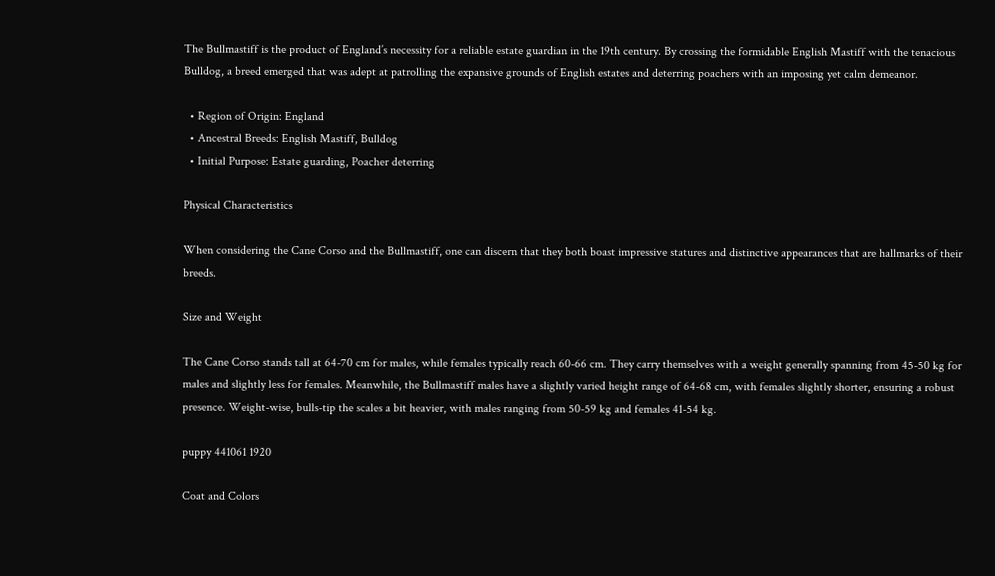The Bullmastiff is the product of England’s necessity for a reliable estate guardian in the 19th century. By crossing the formidable English Mastiff with the tenacious Bulldog, a breed emerged that was adept at patrolling the expansive grounds of English estates and deterring poachers with an imposing yet calm demeanor.

  • Region of Origin: England
  • Ancestral Breeds: English Mastiff, Bulldog
  • Initial Purpose: Estate guarding, Poacher deterring

Physical Characteristics

When considering the Cane Corso and the Bullmastiff, one can discern that they both boast impressive statures and distinctive appearances that are hallmarks of their breeds.

Size and Weight

The Cane Corso stands tall at 64-70 cm for males, while females typically reach 60-66 cm. They carry themselves with a weight generally spanning from 45-50 kg for males and slightly less for females. Meanwhile, the Bullmastiff males have a slightly varied height range of 64-68 cm, with females slightly shorter, ensuring a robust presence. Weight-wise, bulls-tip the scales a bit heavier, with males ranging from 50-59 kg and females 41-54 kg.

puppy 441061 1920

Coat and Colors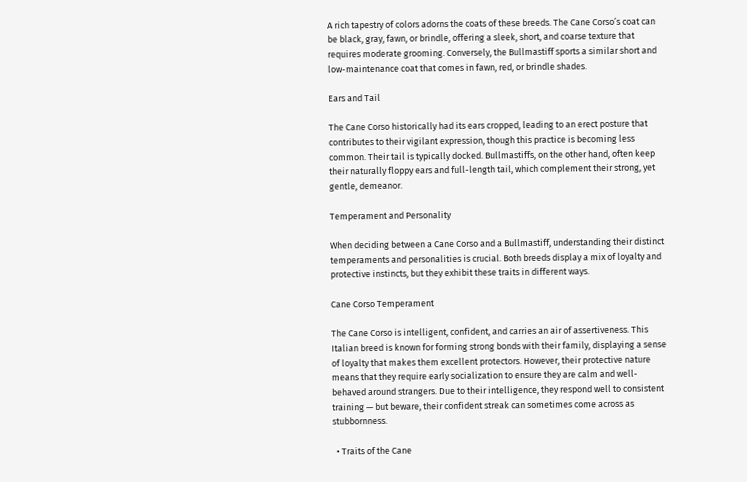A rich tapestry of colors adorns the coats of these breeds. The Cane Corso’s coat can be black, gray, fawn, or brindle, offering a sleek, short, and coarse texture that requires moderate grooming. Conversely, the Bullmastiff sports a similar short and low-maintenance coat that comes in fawn, red, or brindle shades.

Ears and Tail

The Cane Corso historically had its ears cropped, leading to an erect posture that contributes to their vigilant expression, though this practice is becoming less common. Their tail is typically docked. Bullmastiffs, on the other hand, often keep their naturally floppy ears and full-length tail, which complement their strong, yet gentle, demeanor.

Temperament and Personality

When deciding between a Cane Corso and a Bullmastiff, understanding their distinct temperaments and personalities is crucial. Both breeds display a mix of loyalty and protective instincts, but they exhibit these traits in different ways.

Cane Corso Temperament

The Cane Corso is intelligent, confident, and carries an air of assertiveness. This Italian breed is known for forming strong bonds with their family, displaying a sense of loyalty that makes them excellent protectors. However, their protective nature means that they require early socialization to ensure they are calm and well-behaved around strangers. Due to their intelligence, they respond well to consistent training — but beware, their confident streak can sometimes come across as stubbornness.

  • Traits of the Cane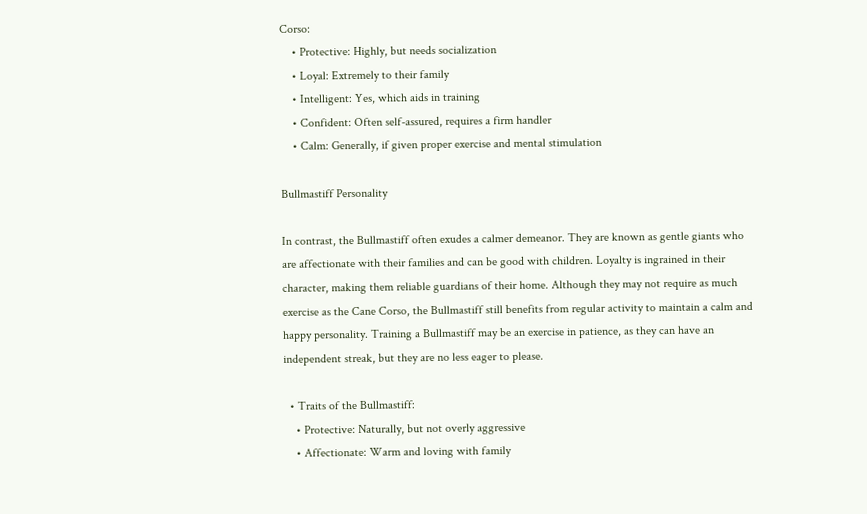Corso:
    • Protective: Highly, but needs socialization
    • Loyal: Extremely to their family
    • Intelligent: Yes, which aids in training
    • Confident: Often self-assured, requires a firm handler
    • Calm: Generally, if given proper exercise and mental stimulation

Bullmastiff Personality

In contrast, the Bullmastiff often exudes a calmer demeanor. They are known as gentle giants who are affectionate with their families and can be good with children. Loyalty is ingrained in their character, making them reliable guardians of their home. Although they may not require as much exercise as the Cane Corso, the Bullmastiff still benefits from regular activity to maintain a calm and happy personality. Training a Bullmastiff may be an exercise in patience, as they can have an independent streak, but they are no less eager to please.

  • Traits of the Bullmastiff:
    • Protective: Naturally, but not overly aggressive
    • Affectionate: Warm and loving with family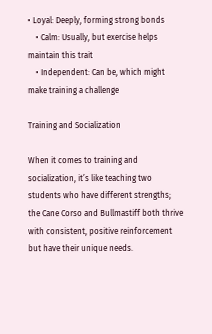• Loyal: Deeply, forming strong bonds
    • Calm: Usually, but exercise helps maintain this trait
    • Independent: Can be, which might make training a challenge

Training and Socialization

When it comes to training and socialization, it’s like teaching two students who have different strengths; the Cane Corso and Bullmastiff both thrive with consistent, positive reinforcement but have their unique needs.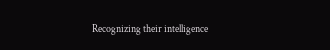Recognizing their intelligence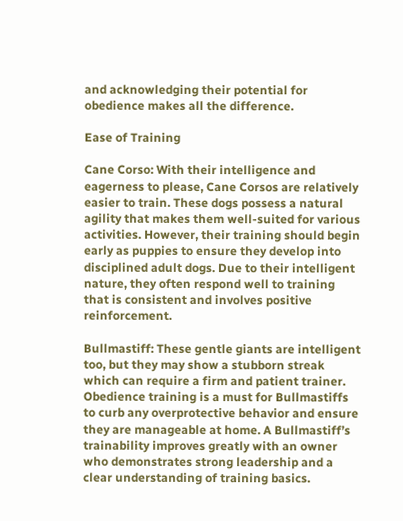and acknowledging their potential for obedience makes all the difference.

Ease of Training

Cane Corso: With their intelligence and eagerness to please, Cane Corsos are relatively easier to train. These dogs possess a natural agility that makes them well-suited for various activities. However, their training should begin early as puppies to ensure they develop into disciplined adult dogs. Due to their intelligent nature, they often respond well to training that is consistent and involves positive reinforcement.

Bullmastiff: These gentle giants are intelligent too, but they may show a stubborn streak which can require a firm and patient trainer. Obedience training is a must for Bullmastiffs to curb any overprotective behavior and ensure they are manageable at home. A Bullmastiff’s trainability improves greatly with an owner who demonstrates strong leadership and a clear understanding of training basics.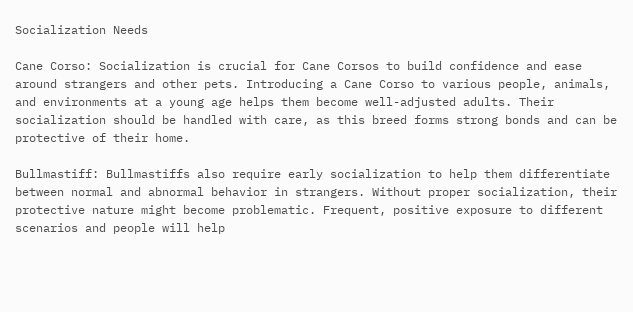Socialization Needs

Cane Corso: Socialization is crucial for Cane Corsos to build confidence and ease around strangers and other pets. Introducing a Cane Corso to various people, animals, and environments at a young age helps them become well-adjusted adults. Their socialization should be handled with care, as this breed forms strong bonds and can be protective of their home.

Bullmastiff: Bullmastiffs also require early socialization to help them differentiate between normal and abnormal behavior in strangers. Without proper socialization, their protective nature might become problematic. Frequent, positive exposure to different scenarios and people will help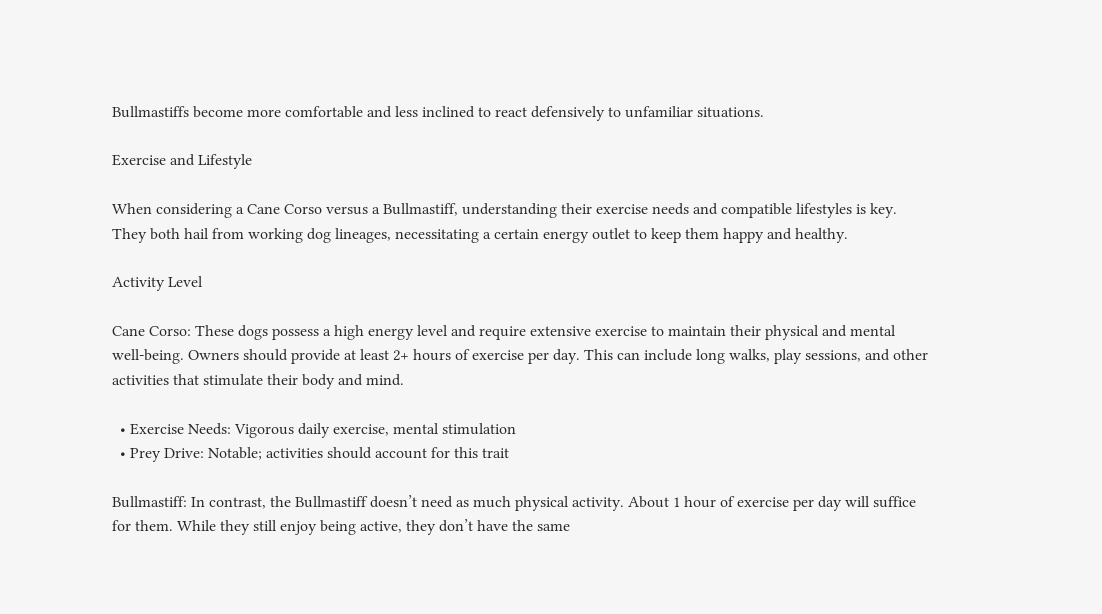Bullmastiffs become more comfortable and less inclined to react defensively to unfamiliar situations.

Exercise and Lifestyle

When considering a Cane Corso versus a Bullmastiff, understanding their exercise needs and compatible lifestyles is key. They both hail from working dog lineages, necessitating a certain energy outlet to keep them happy and healthy.

Activity Level

Cane Corso: These dogs possess a high energy level and require extensive exercise to maintain their physical and mental well-being. Owners should provide at least 2+ hours of exercise per day. This can include long walks, play sessions, and other activities that stimulate their body and mind.

  • Exercise Needs: Vigorous daily exercise, mental stimulation
  • Prey Drive: Notable; activities should account for this trait

Bullmastiff: In contrast, the Bullmastiff doesn’t need as much physical activity. About 1 hour of exercise per day will suffice for them. While they still enjoy being active, they don’t have the same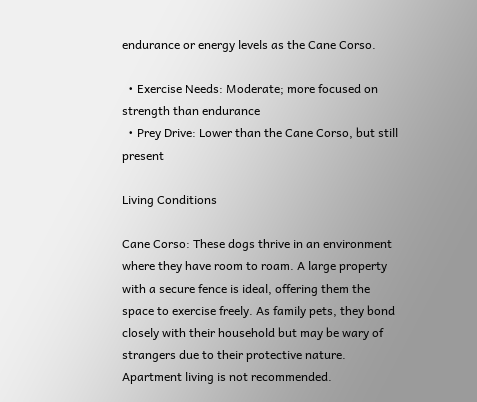endurance or energy levels as the Cane Corso.

  • Exercise Needs: Moderate; more focused on strength than endurance
  • Prey Drive: Lower than the Cane Corso, but still present

Living Conditions

Cane Corso: These dogs thrive in an environment where they have room to roam. A large property with a secure fence is ideal, offering them the space to exercise freely. As family pets, they bond closely with their household but may be wary of strangers due to their protective nature. Apartment living is not recommended.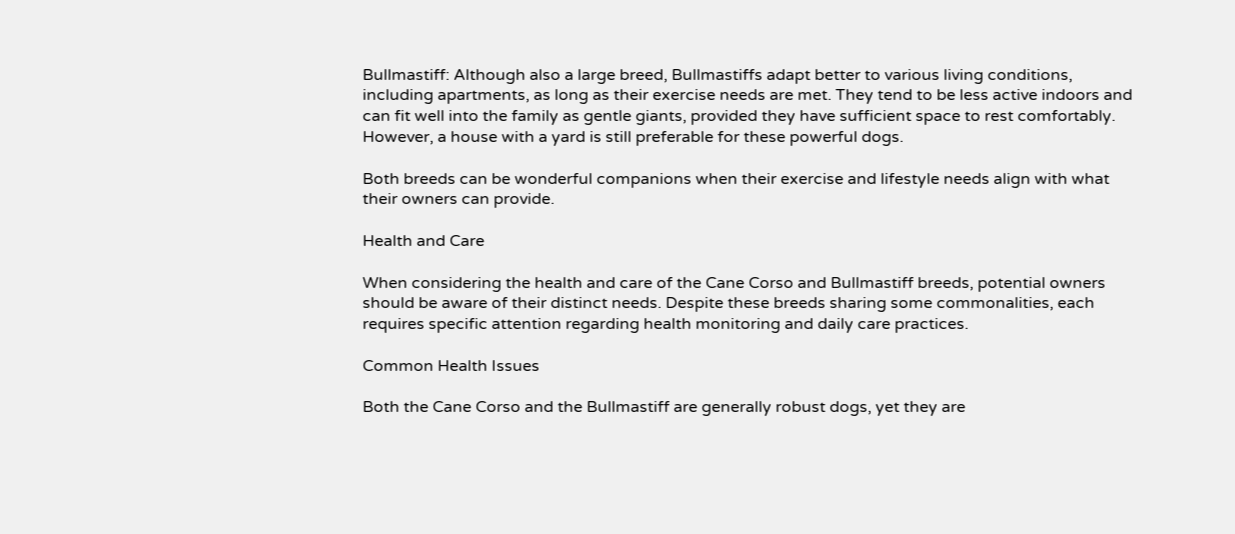Bullmastiff: Although also a large breed, Bullmastiffs adapt better to various living conditions, including apartments, as long as their exercise needs are met. They tend to be less active indoors and can fit well into the family as gentle giants, provided they have sufficient space to rest comfortably. However, a house with a yard is still preferable for these powerful dogs.

Both breeds can be wonderful companions when their exercise and lifestyle needs align with what their owners can provide.

Health and Care

When considering the health and care of the Cane Corso and Bullmastiff breeds, potential owners should be aware of their distinct needs. Despite these breeds sharing some commonalities, each requires specific attention regarding health monitoring and daily care practices.

Common Health Issues

Both the Cane Corso and the Bullmastiff are generally robust dogs, yet they are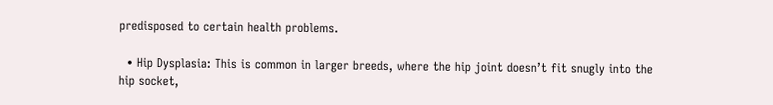predisposed to certain health problems.

  • Hip Dysplasia: This is common in larger breeds, where the hip joint doesn’t fit snugly into the hip socket,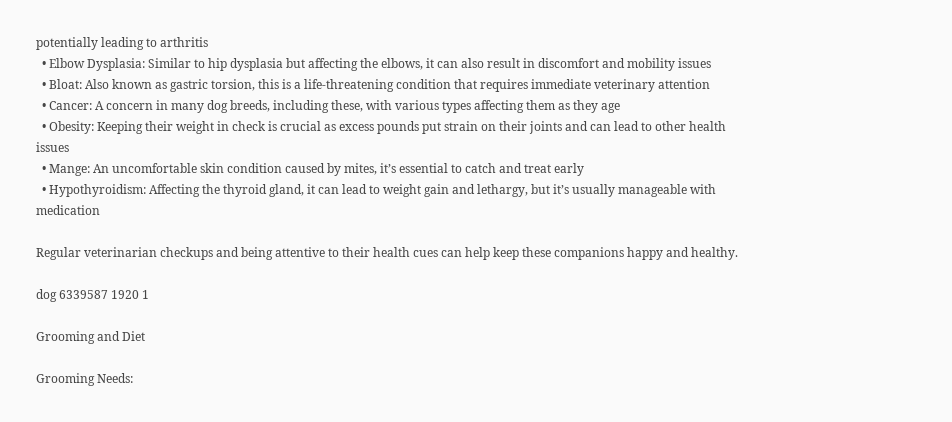potentially leading to arthritis
  • Elbow Dysplasia: Similar to hip dysplasia but affecting the elbows, it can also result in discomfort and mobility issues
  • Bloat: Also known as gastric torsion, this is a life-threatening condition that requires immediate veterinary attention
  • Cancer: A concern in many dog breeds, including these, with various types affecting them as they age
  • Obesity: Keeping their weight in check is crucial as excess pounds put strain on their joints and can lead to other health issues
  • Mange: An uncomfortable skin condition caused by mites, it’s essential to catch and treat early
  • Hypothyroidism: Affecting the thyroid gland, it can lead to weight gain and lethargy, but it’s usually manageable with medication

Regular veterinarian checkups and being attentive to their health cues can help keep these companions happy and healthy.

dog 6339587 1920 1

Grooming and Diet

Grooming Needs: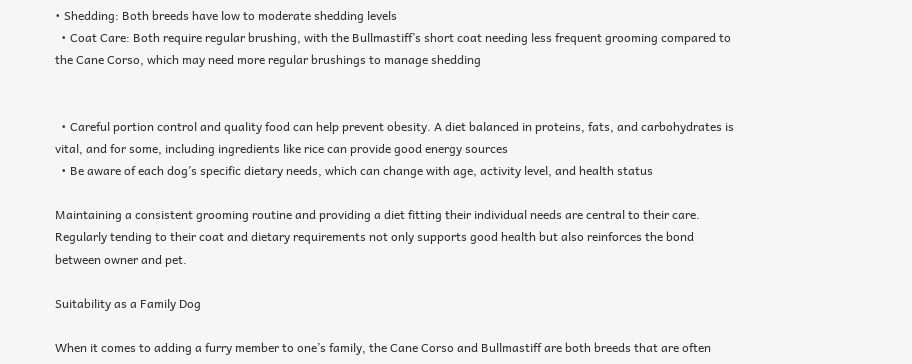• Shedding: Both breeds have low to moderate shedding levels
  • Coat Care: Both require regular brushing, with the Bullmastiff’s short coat needing less frequent grooming compared to the Cane Corso, which may need more regular brushings to manage shedding


  • Careful portion control and quality food can help prevent obesity. A diet balanced in proteins, fats, and carbohydrates is vital, and for some, including ingredients like rice can provide good energy sources
  • Be aware of each dog’s specific dietary needs, which can change with age, activity level, and health status

Maintaining a consistent grooming routine and providing a diet fitting their individual needs are central to their care. Regularly tending to their coat and dietary requirements not only supports good health but also reinforces the bond between owner and pet.

Suitability as a Family Dog

When it comes to adding a furry member to one’s family, the Cane Corso and Bullmastiff are both breeds that are often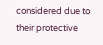considered due to their protective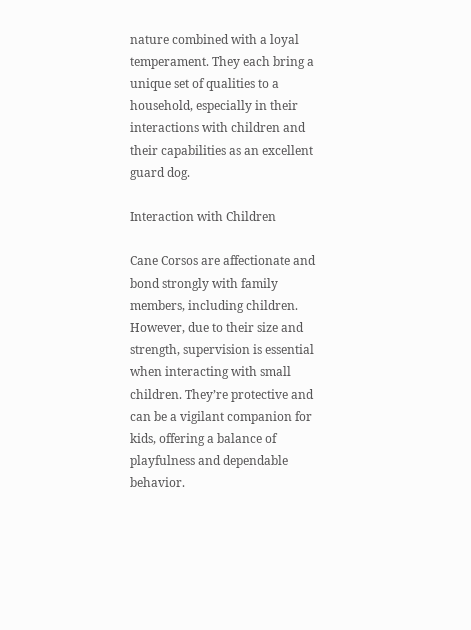nature combined with a loyal temperament. They each bring a unique set of qualities to a household, especially in their interactions with children and their capabilities as an excellent guard dog.

Interaction with Children

Cane Corsos are affectionate and bond strongly with family members, including children. However, due to their size and strength, supervision is essential when interacting with small children. They’re protective and can be a vigilant companion for kids, offering a balance of playfulness and dependable behavior.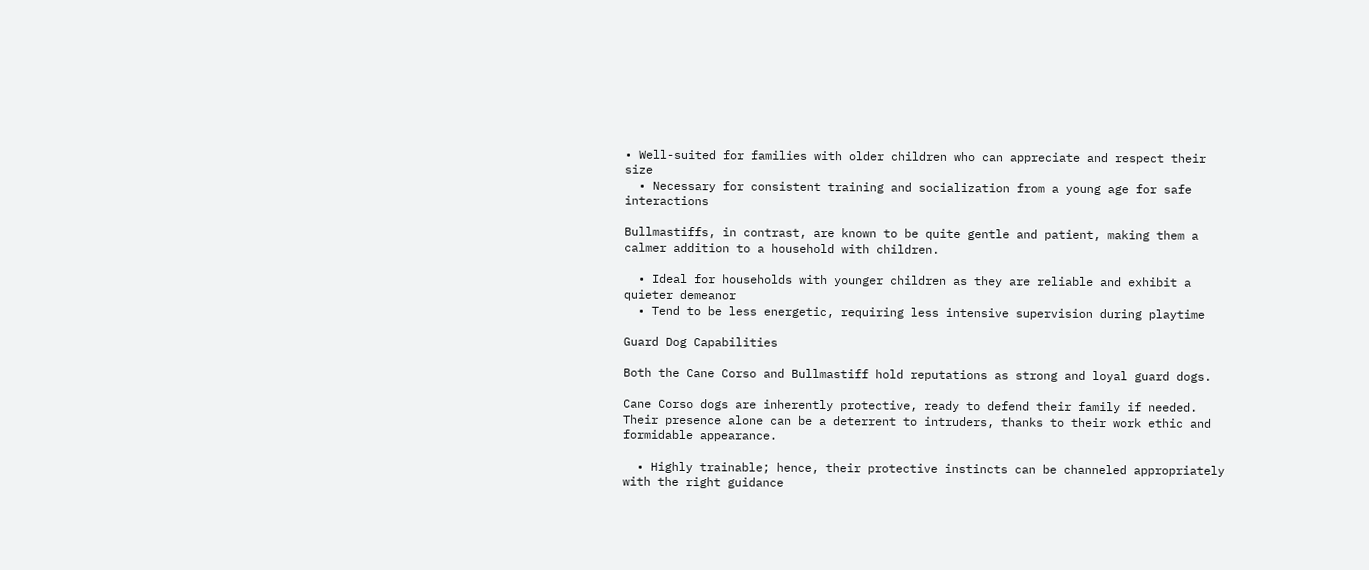• Well-suited for families with older children who can appreciate and respect their size
  • Necessary for consistent training and socialization from a young age for safe interactions

Bullmastiffs, in contrast, are known to be quite gentle and patient, making them a calmer addition to a household with children.

  • Ideal for households with younger children as they are reliable and exhibit a quieter demeanor
  • Tend to be less energetic, requiring less intensive supervision during playtime

Guard Dog Capabilities

Both the Cane Corso and Bullmastiff hold reputations as strong and loyal guard dogs.

Cane Corso dogs are inherently protective, ready to defend their family if needed. Their presence alone can be a deterrent to intruders, thanks to their work ethic and formidable appearance.

  • Highly trainable; hence, their protective instincts can be channeled appropriately with the right guidance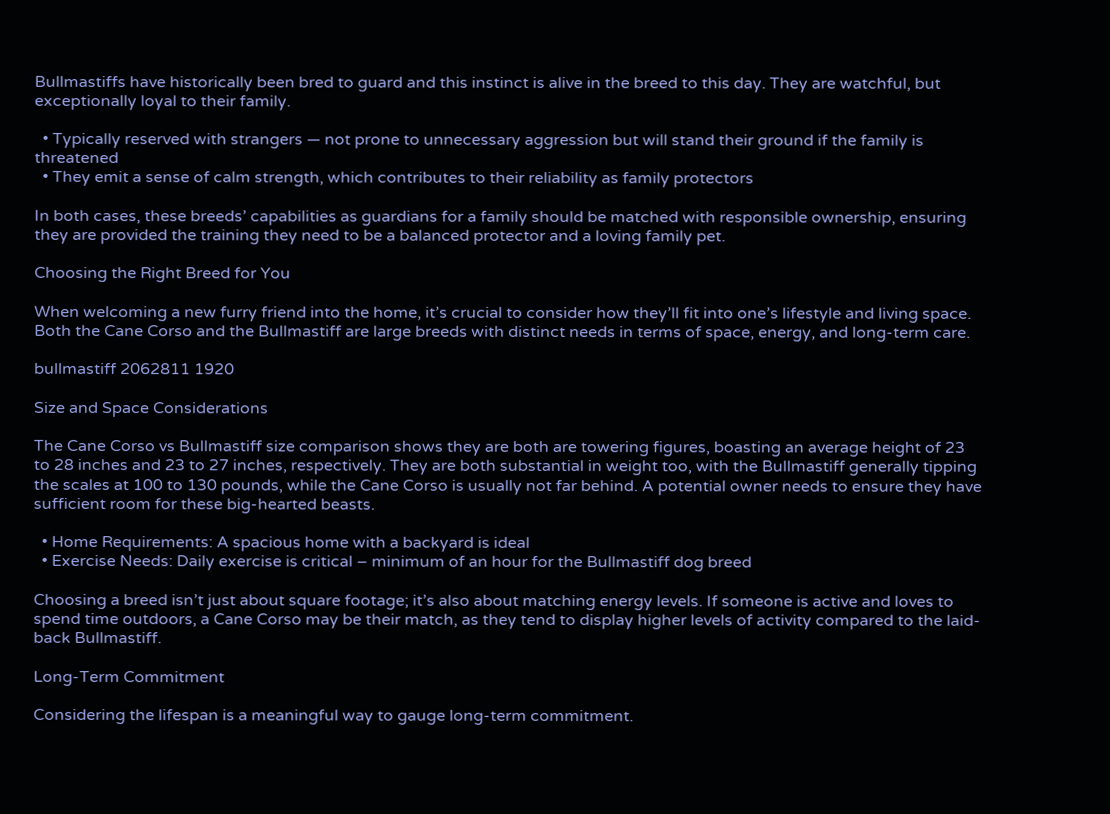Bullmastiffs have historically been bred to guard and this instinct is alive in the breed to this day. They are watchful, but exceptionally loyal to their family.

  • Typically reserved with strangers — not prone to unnecessary aggression but will stand their ground if the family is threatened
  • They emit a sense of calm strength, which contributes to their reliability as family protectors

In both cases, these breeds’ capabilities as guardians for a family should be matched with responsible ownership, ensuring they are provided the training they need to be a balanced protector and a loving family pet.

Choosing the Right Breed for You

When welcoming a new furry friend into the home, it’s crucial to consider how they’ll fit into one’s lifestyle and living space. Both the Cane Corso and the Bullmastiff are large breeds with distinct needs in terms of space, energy, and long-term care.

bullmastiff 2062811 1920

Size and Space Considerations

The Cane Corso vs Bullmastiff size comparison shows they are both are towering figures, boasting an average height of 23 to 28 inches and 23 to 27 inches, respectively. They are both substantial in weight too, with the Bullmastiff generally tipping the scales at 100 to 130 pounds, while the Cane Corso is usually not far behind. A potential owner needs to ensure they have sufficient room for these big-hearted beasts.

  • Home Requirements: A spacious home with a backyard is ideal
  • Exercise Needs: Daily exercise is critical – minimum of an hour for the Bullmastiff dog breed

Choosing a breed isn’t just about square footage; it’s also about matching energy levels. If someone is active and loves to spend time outdoors, a Cane Corso may be their match, as they tend to display higher levels of activity compared to the laid-back Bullmastiff.

Long-Term Commitment

Considering the lifespan is a meaningful way to gauge long-term commitment.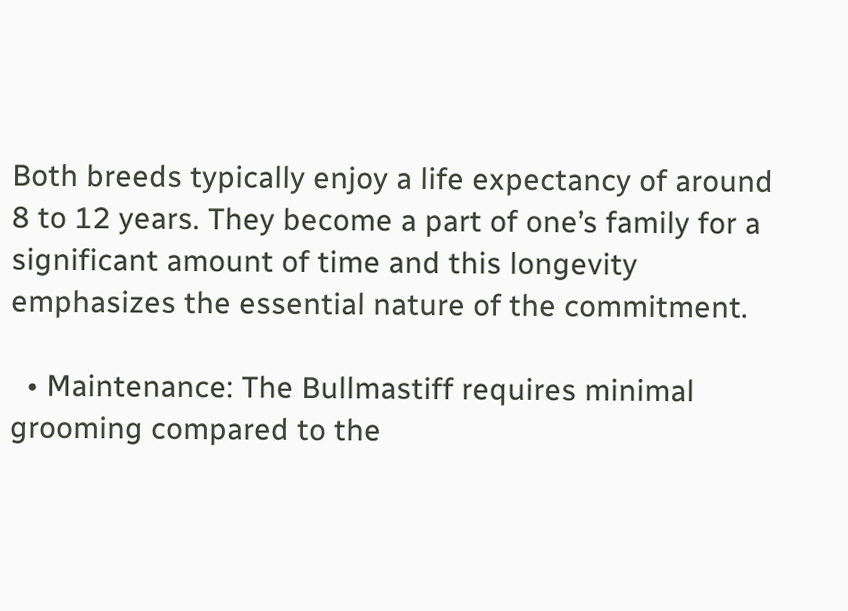Both breeds typically enjoy a life expectancy of around 8 to 12 years. They become a part of one’s family for a significant amount of time and this longevity emphasizes the essential nature of the commitment.

  • Maintenance: The Bullmastiff requires minimal grooming compared to the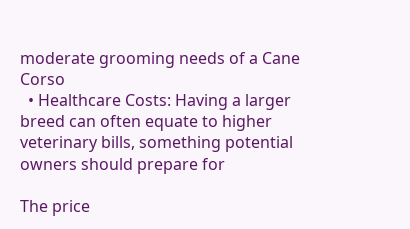moderate grooming needs of a Cane Corso
  • Healthcare Costs: Having a larger breed can often equate to higher veterinary bills, something potential owners should prepare for

The price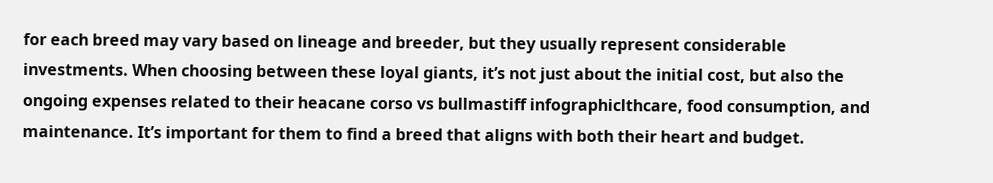for each breed may vary based on lineage and breeder, but they usually represent considerable investments. When choosing between these loyal giants, it’s not just about the initial cost, but also the ongoing expenses related to their heacane corso vs bullmastiff infographiclthcare, food consumption, and maintenance. It’s important for them to find a breed that aligns with both their heart and budget.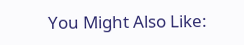You Might Also Like: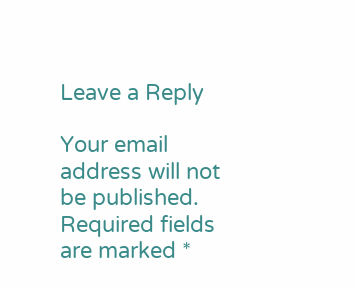Leave a Reply

Your email address will not be published. Required fields are marked *